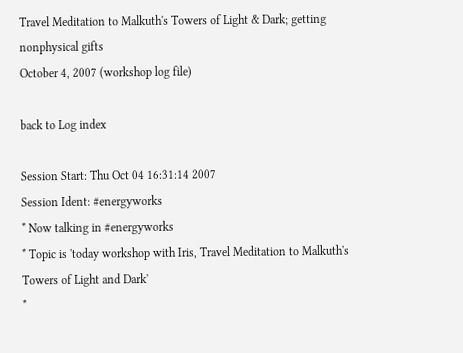Travel Meditation to Malkuth's Towers of Light & Dark; getting nonphysical gifts
October 4, 2007 (workshop log file)

back to Log index

Session Start: Thu Oct 04 16:31:14 2007
Session Ident: #energyworks
* Now talking in #energyworks
* Topic is 'today workshop with Iris, Travel Meditation to Malkuth's Towers of Light and Dark'
*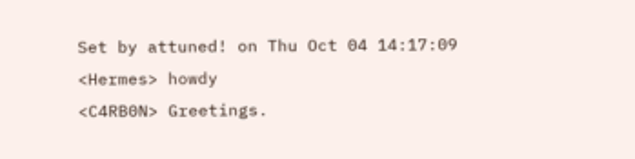Set by attuned! on Thu Oct 04 14:17:09
<Hermes> howdy
<C4RB0N> Greetings.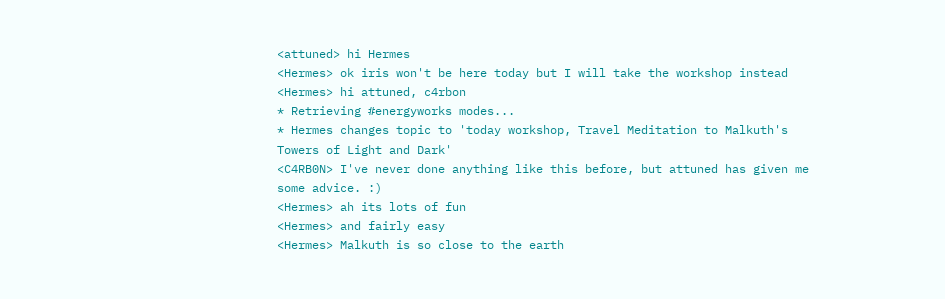<attuned> hi Hermes
<Hermes> ok iris won't be here today but I will take the workshop instead
<Hermes> hi attuned, c4rbon
* Retrieving #energyworks modes...
* Hermes changes topic to 'today workshop, Travel Meditation to Malkuth's Towers of Light and Dark'
<C4RB0N> I've never done anything like this before, but attuned has given me some advice. :)
<Hermes> ah its lots of fun
<Hermes> and fairly easy
<Hermes> Malkuth is so close to the earth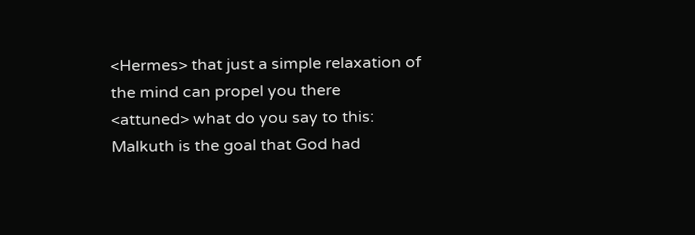<Hermes> that just a simple relaxation of the mind can propel you there
<attuned> what do you say to this: Malkuth is the goal that God had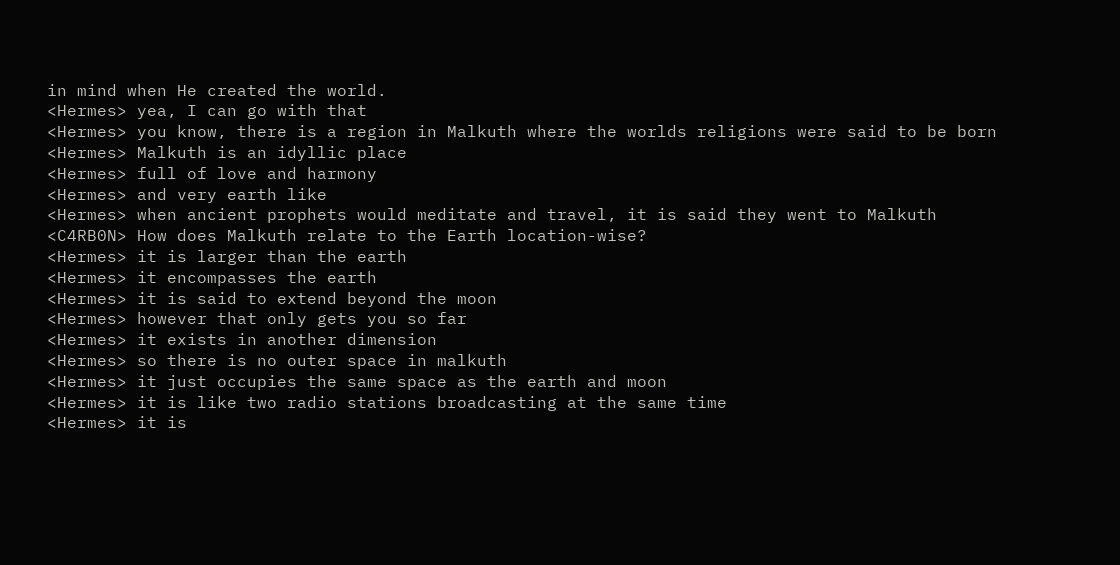in mind when He created the world.
<Hermes> yea, I can go with that
<Hermes> you know, there is a region in Malkuth where the worlds religions were said to be born
<Hermes> Malkuth is an idyllic place
<Hermes> full of love and harmony
<Hermes> and very earth like
<Hermes> when ancient prophets would meditate and travel, it is said they went to Malkuth
<C4RB0N> How does Malkuth relate to the Earth location-wise?
<Hermes> it is larger than the earth
<Hermes> it encompasses the earth
<Hermes> it is said to extend beyond the moon
<Hermes> however that only gets you so far
<Hermes> it exists in another dimension
<Hermes> so there is no outer space in malkuth
<Hermes> it just occupies the same space as the earth and moon
<Hermes> it is like two radio stations broadcasting at the same time
<Hermes> it is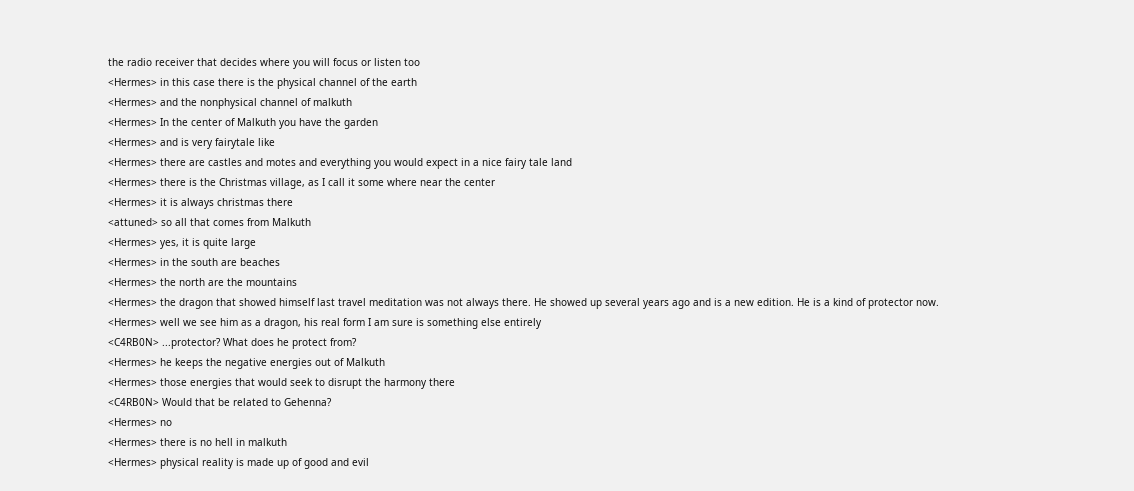the radio receiver that decides where you will focus or listen too
<Hermes> in this case there is the physical channel of the earth
<Hermes> and the nonphysical channel of malkuth
<Hermes> In the center of Malkuth you have the garden
<Hermes> and is very fairytale like
<Hermes> there are castles and motes and everything you would expect in a nice fairy tale land
<Hermes> there is the Christmas village, as I call it some where near the center
<Hermes> it is always christmas there
<attuned> so all that comes from Malkuth
<Hermes> yes, it is quite large
<Hermes> in the south are beaches
<Hermes> the north are the mountains
<Hermes> the dragon that showed himself last travel meditation was not always there. He showed up several years ago and is a new edition. He is a kind of protector now.
<Hermes> well we see him as a dragon, his real form I am sure is something else entirely
<C4RB0N> ...protector? What does he protect from?
<Hermes> he keeps the negative energies out of Malkuth
<Hermes> those energies that would seek to disrupt the harmony there
<C4RB0N> Would that be related to Gehenna?
<Hermes> no
<Hermes> there is no hell in malkuth
<Hermes> physical reality is made up of good and evil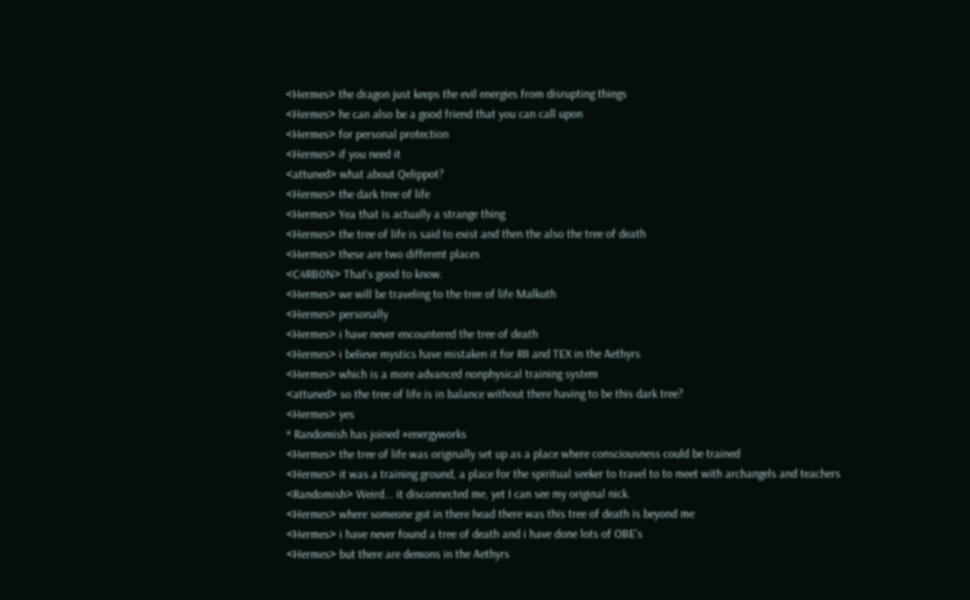<Hermes> the dragon just keeps the evil energies from disrupting things
<Hermes> he can also be a good friend that you can call upon
<Hermes> for personal protection
<Hermes> if you need it
<attuned> what about Qelippot?
<Hermes> the dark tree of life
<Hermes> Yea that is actually a strange thing
<Hermes> the tree of life is said to exist and then the also the tree of death
<Hermes> these are two different places
<C4RB0N> That's good to know.
<Hermes> we will be traveling to the tree of life Malkuth
<Hermes> personally
<Hermes> i have never encountered the tree of death
<Hermes> i believe mystics have mistaken it for RII and TEX in the Aethyrs
<Hermes> which is a more advanced nonphysical training system
<attuned> so the tree of life is in balance without there having to be this dark tree?
<Hermes> yes
* Randomish has joined #energyworks
<Hermes> the tree of life was originally set up as a place where consciousness could be trained
<Hermes> it was a training ground, a place for the spiritual seeker to travel to to meet with archangels and teachers
<Randomish> Weird... it disconnected me, yet I can see my original nick.
<Hermes> where someone got in there head there was this tree of death is beyond me
<Hermes> i have never found a tree of death and i have done lots of OBE's
<Hermes> but there are demons in the Aethyrs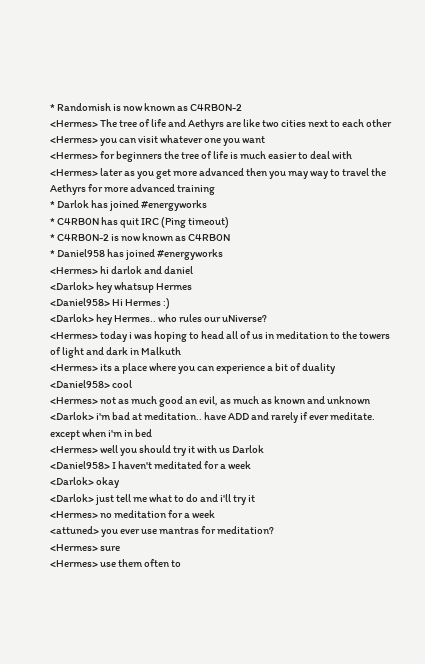* Randomish is now known as C4RB0N-2
<Hermes> The tree of life and Aethyrs are like two cities next to each other
<Hermes> you can visit whatever one you want
<Hermes> for beginners the tree of life is much easier to deal with
<Hermes> later as you get more advanced then you may way to travel the Aethyrs for more advanced training
* Darlok has joined #energyworks
* C4RB0N has quit IRC (Ping timeout)
* C4RB0N-2 is now known as C4RB0N
* Daniel958 has joined #energyworks
<Hermes> hi darlok and daniel
<Darlok> hey whatsup Hermes
<Daniel958> Hi Hermes :)
<Darlok> hey Hermes.. who rules our uNiverse?
<Hermes> today i was hoping to head all of us in meditation to the towers of light and dark in Malkuth
<Hermes> its a place where you can experience a bit of duality
<Daniel958> cool
<Hermes> not as much good an evil, as much as known and unknown
<Darlok> i'm bad at meditation.. have ADD and rarely if ever meditate. except when i'm in bed
<Hermes> well you should try it with us Darlok
<Daniel958> I haven't meditated for a week
<Darlok> okay
<Darlok> just tell me what to do and i'll try it
<Hermes> no meditation for a week
<attuned> you ever use mantras for meditation?
<Hermes> sure
<Hermes> use them often to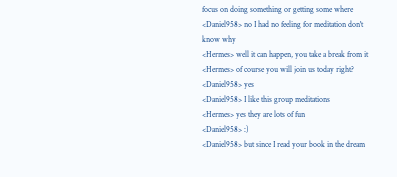focus on doing something or getting some where
<Daniel958> no I had no feeling for meditation don't know why
<Hermes> well it can happen, you take a break from it
<Hermes> of course you will join us today right?
<Daniel958> yes
<Daniel958> I like this group meditations
<Hermes> yes they are lots of fun
<Daniel958> :)
<Daniel958> but since I read your book in the dream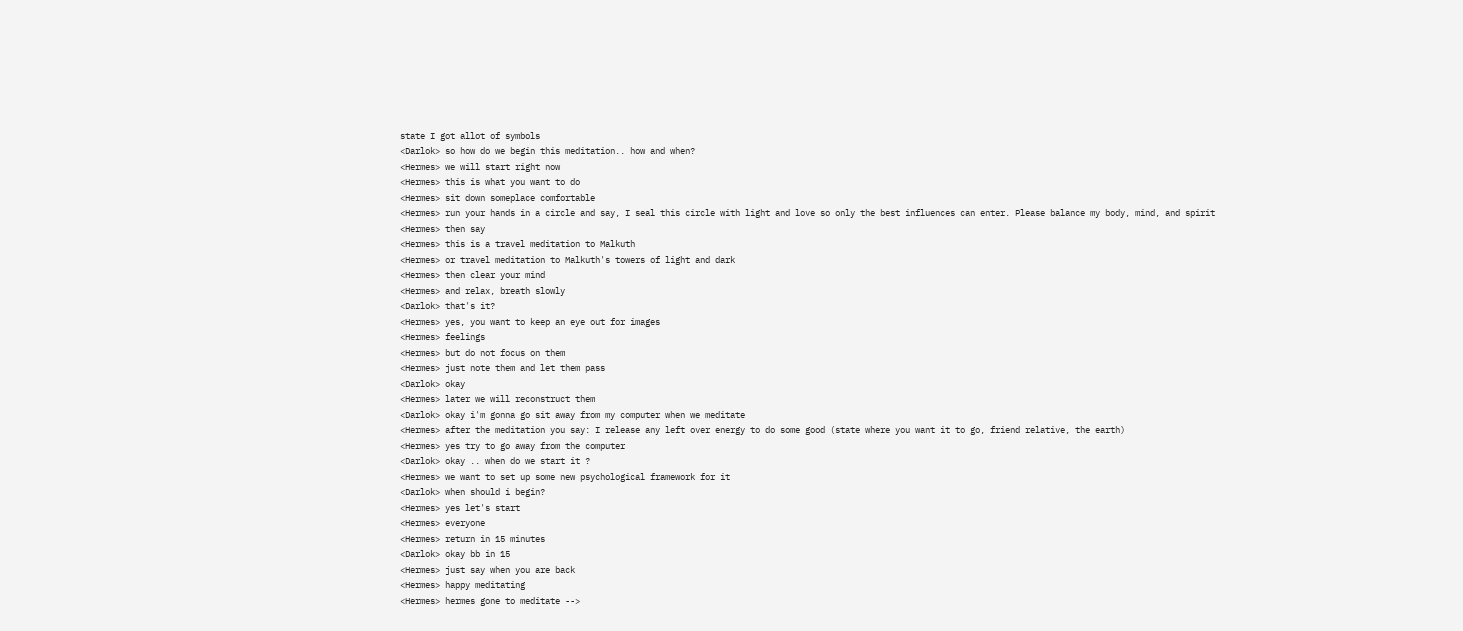state I got allot of symbols
<Darlok> so how do we begin this meditation.. how and when?
<Hermes> we will start right now
<Hermes> this is what you want to do
<Hermes> sit down someplace comfortable
<Hermes> run your hands in a circle and say, I seal this circle with light and love so only the best influences can enter. Please balance my body, mind, and spirit
<Hermes> then say
<Hermes> this is a travel meditation to Malkuth
<Hermes> or travel meditation to Malkuth's towers of light and dark
<Hermes> then clear your mind
<Hermes> and relax, breath slowly
<Darlok> that's it?
<Hermes> yes, you want to keep an eye out for images
<Hermes> feelings
<Hermes> but do not focus on them
<Hermes> just note them and let them pass
<Darlok> okay
<Hermes> later we will reconstruct them
<Darlok> okay i'm gonna go sit away from my computer when we meditate
<Hermes> after the meditation you say: I release any left over energy to do some good (state where you want it to go, friend relative, the earth)
<Hermes> yes try to go away from the computer
<Darlok> okay .. when do we start it ?
<Hermes> we want to set up some new psychological framework for it
<Darlok> when should i begin?
<Hermes> yes let's start
<Hermes> everyone
<Hermes> return in 15 minutes
<Darlok> okay bb in 15
<Hermes> just say when you are back
<Hermes> happy meditating
<Hermes> hermes gone to meditate -->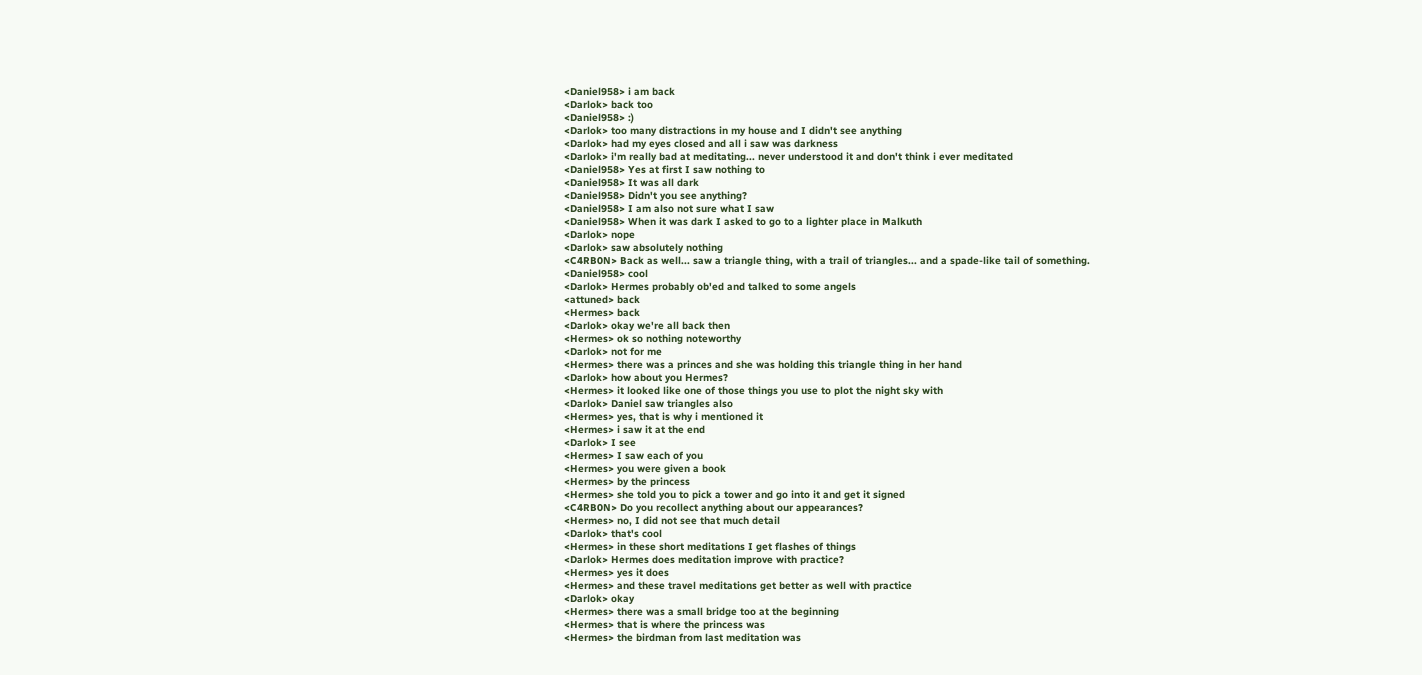<Daniel958> i am back
<Darlok> back too
<Daniel958> :)
<Darlok> too many distractions in my house and I didn't see anything
<Darlok> had my eyes closed and all i saw was darkness
<Darlok> i'm really bad at meditating... never understood it and don't think i ever meditated
<Daniel958> Yes at first I saw nothing to
<Daniel958> It was all dark
<Daniel958> Didn't you see anything?
<Daniel958> I am also not sure what I saw
<Daniel958> When it was dark I asked to go to a lighter place in Malkuth
<Darlok> nope
<Darlok> saw absolutely nothing
<C4RB0N> Back as well... saw a triangle thing, with a trail of triangles... and a spade-like tail of something.
<Daniel958> cool
<Darlok> Hermes probably ob'ed and talked to some angels
<attuned> back
<Hermes> back
<Darlok> okay we're all back then
<Hermes> ok so nothing noteworthy
<Darlok> not for me
<Hermes> there was a princes and she was holding this triangle thing in her hand
<Darlok> how about you Hermes?
<Hermes> it looked like one of those things you use to plot the night sky with
<Darlok> Daniel saw triangles also
<Hermes> yes, that is why i mentioned it
<Hermes> i saw it at the end
<Darlok> I see
<Hermes> I saw each of you
<Hermes> you were given a book
<Hermes> by the princess
<Hermes> she told you to pick a tower and go into it and get it signed
<C4RB0N> Do you recollect anything about our appearances?
<Hermes> no, I did not see that much detail
<Darlok> that's cool
<Hermes> in these short meditations I get flashes of things
<Darlok> Hermes does meditation improve with practice?
<Hermes> yes it does
<Hermes> and these travel meditations get better as well with practice
<Darlok> okay
<Hermes> there was a small bridge too at the beginning
<Hermes> that is where the princess was
<Hermes> the birdman from last meditation was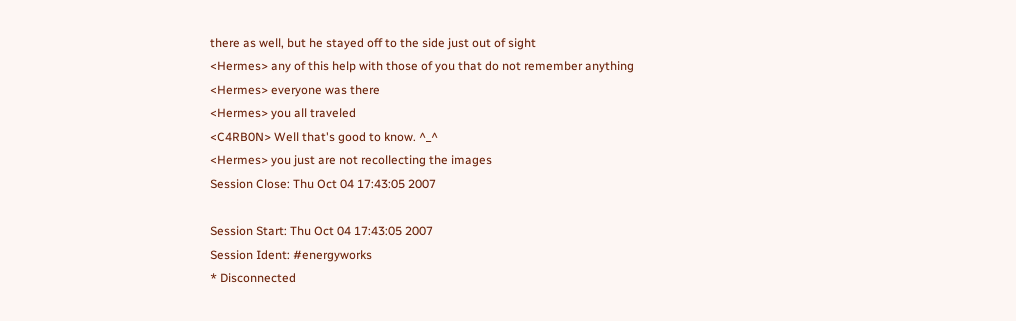there as well, but he stayed off to the side just out of sight
<Hermes> any of this help with those of you that do not remember anything
<Hermes> everyone was there
<Hermes> you all traveled
<C4RB0N> Well that's good to know. ^_^
<Hermes> you just are not recollecting the images
Session Close: Thu Oct 04 17:43:05 2007

Session Start: Thu Oct 04 17:43:05 2007
Session Ident: #energyworks
* Disconnected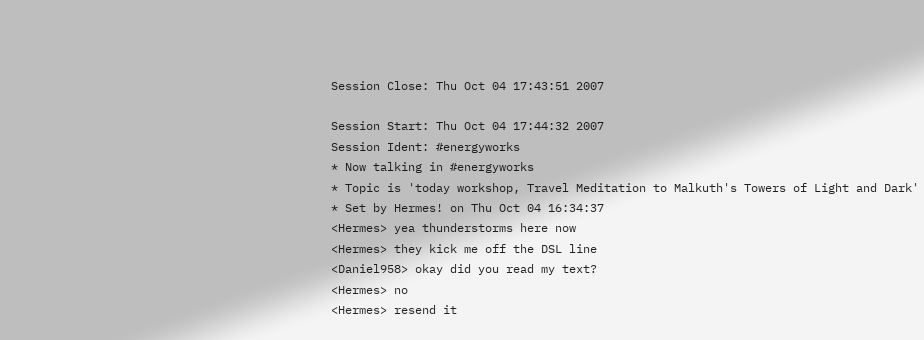Session Close: Thu Oct 04 17:43:51 2007

Session Start: Thu Oct 04 17:44:32 2007
Session Ident: #energyworks
* Now talking in #energyworks
* Topic is 'today workshop, Travel Meditation to Malkuth's Towers of Light and Dark'
* Set by Hermes! on Thu Oct 04 16:34:37
<Hermes> yea thunderstorms here now
<Hermes> they kick me off the DSL line
<Daniel958> okay did you read my text?
<Hermes> no
<Hermes> resend it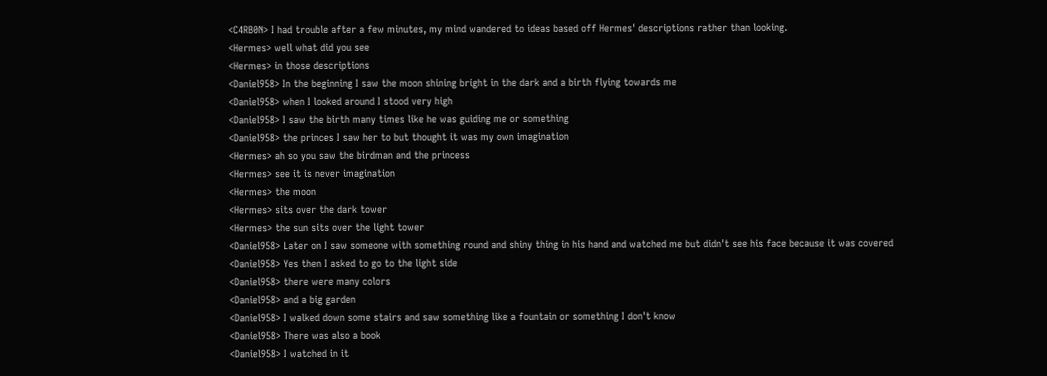<C4RB0N> I had trouble after a few minutes, my mind wandered to ideas based off Hermes' descriptions rather than looking.
<Hermes> well what did you see
<Hermes> in those descriptions
<Daniel958> In the beginning I saw the moon shining bright in the dark and a birth flying towards me
<Daniel958> when I looked around I stood very high
<Daniel958> I saw the birth many times like he was guiding me or something
<Daniel958> the princes I saw her to but thought it was my own imagination
<Hermes> ah so you saw the birdman and the princess
<Hermes> see it is never imagination
<Hermes> the moon
<Hermes> sits over the dark tower
<Hermes> the sun sits over the light tower
<Daniel958> Later on I saw someone with something round and shiny thing in his hand and watched me but didn't see his face because it was covered
<Daniel958> Yes then I asked to go to the light side
<Daniel958> there were many colors
<Daniel958> and a big garden
<Daniel958> I walked down some stairs and saw something like a fountain or something I don't know
<Daniel958> There was also a book
<Daniel958> I watched in it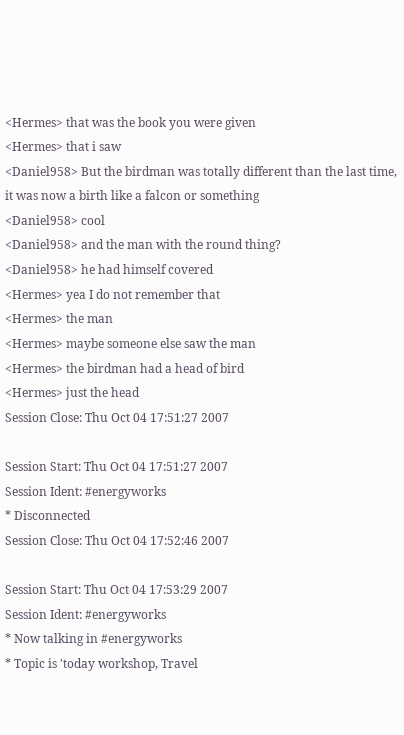<Hermes> that was the book you were given
<Hermes> that i saw
<Daniel958> But the birdman was totally different than the last time, it was now a birth like a falcon or something
<Daniel958> cool
<Daniel958> and the man with the round thing?
<Daniel958> he had himself covered
<Hermes> yea I do not remember that
<Hermes> the man
<Hermes> maybe someone else saw the man
<Hermes> the birdman had a head of bird
<Hermes> just the head
Session Close: Thu Oct 04 17:51:27 2007

Session Start: Thu Oct 04 17:51:27 2007
Session Ident: #energyworks
* Disconnected
Session Close: Thu Oct 04 17:52:46 2007

Session Start: Thu Oct 04 17:53:29 2007
Session Ident: #energyworks
* Now talking in #energyworks
* Topic is 'today workshop, Travel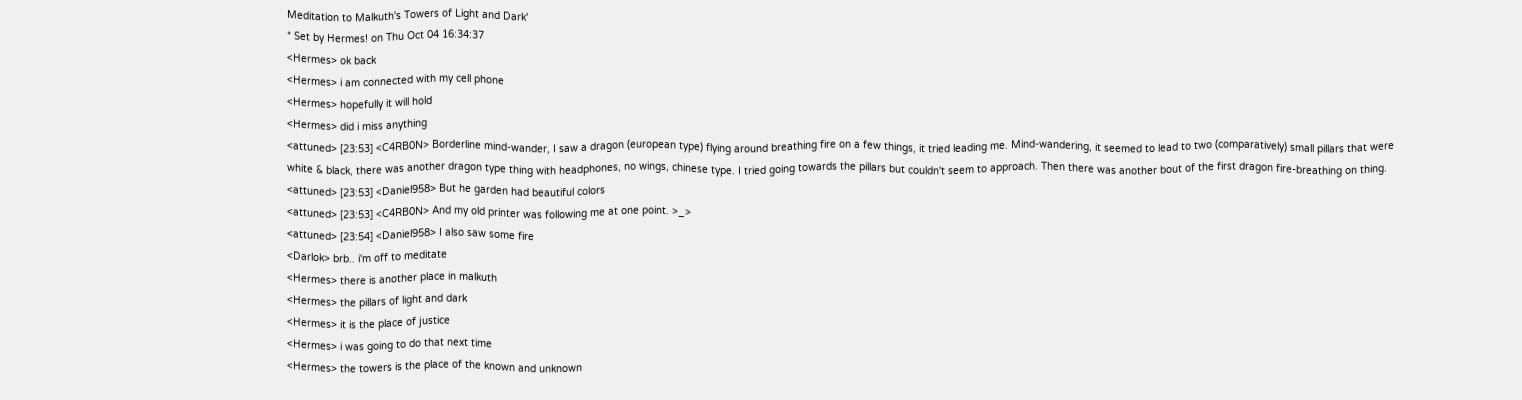Meditation to Malkuth's Towers of Light and Dark'
* Set by Hermes! on Thu Oct 04 16:34:37
<Hermes> ok back
<Hermes> i am connected with my cell phone
<Hermes> hopefully it will hold
<Hermes> did i miss anything
<attuned> [23:53] <C4RB0N> Borderline mind-wander, I saw a dragon (european type) flying around breathing fire on a few things, it tried leading me. Mind-wandering, it seemed to lead to two (comparatively) small pillars that were white & black, there was another dragon type thing with headphones, no wings, chinese type. I tried going towards the pillars but couldn't seem to approach. Then there was another bout of the first dragon fire-breathing on thing.
<attuned> [23:53] <Daniel958> But he garden had beautiful colors
<attuned> [23:53] <C4RB0N> And my old printer was following me at one point. >_>
<attuned> [23:54] <Daniel958> I also saw some fire
<Darlok> brb.. i'm off to meditate
<Hermes> there is another place in malkuth
<Hermes> the pillars of light and dark
<Hermes> it is the place of justice
<Hermes> i was going to do that next time
<Hermes> the towers is the place of the known and unknown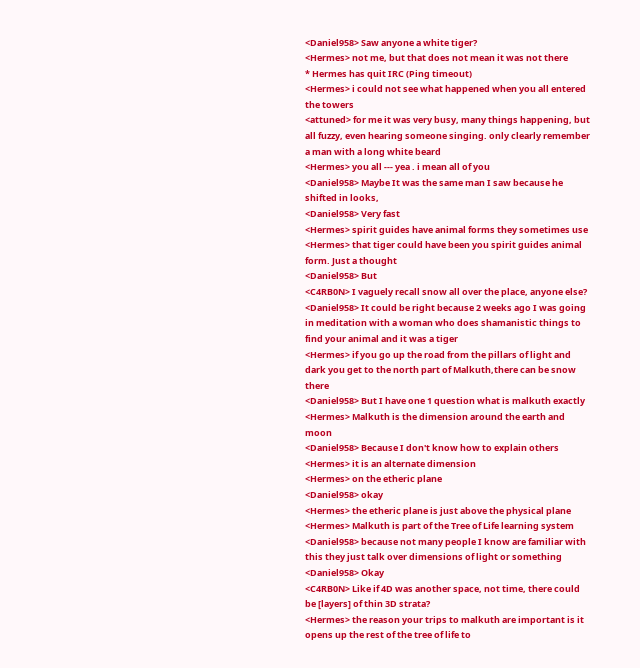<Daniel958> Saw anyone a white tiger?
<Hermes> not me, but that does not mean it was not there
* Hermes has quit IRC (Ping timeout)
<Hermes> i could not see what happened when you all entered the towers
<attuned> for me it was very busy, many things happening, but all fuzzy, even hearing someone singing. only clearly remember a man with a long white beard
<Hermes> you all --- yea . i mean all of you
<Daniel958> Maybe It was the same man I saw because he shifted in looks,
<Daniel958> Very fast
<Hermes> spirit guides have animal forms they sometimes use
<Hermes> that tiger could have been you spirit guides animal form. Just a thought
<Daniel958> But
<C4RB0N> I vaguely recall snow all over the place, anyone else?
<Daniel958> It could be right because 2 weeks ago I was going in meditation with a woman who does shamanistic things to find your animal and it was a tiger
<Hermes> if you go up the road from the pillars of light and dark you get to the north part of Malkuth,there can be snow there
<Daniel958> But I have one 1 question what is malkuth exactly
<Hermes> Malkuth is the dimension around the earth and moon
<Daniel958> Because I don't know how to explain others
<Hermes> it is an alternate dimension
<Hermes> on the etheric plane
<Daniel958> okay
<Hermes> the etheric plane is just above the physical plane
<Hermes> Malkuth is part of the Tree of Life learning system
<Daniel958> because not many people I know are familiar with this they just talk over dimensions of light or something
<Daniel958> Okay
<C4RB0N> Like if 4D was another space, not time, there could be [layers] of thin 3D strata?
<Hermes> the reason your trips to malkuth are important is it opens up the rest of the tree of life to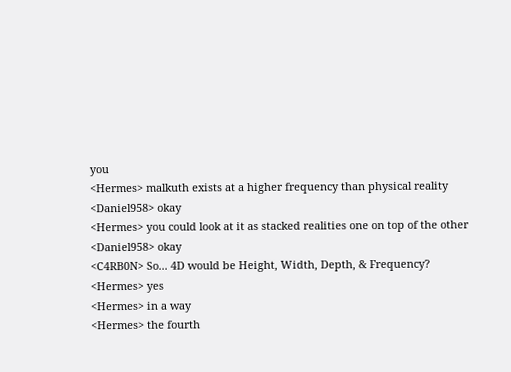you
<Hermes> malkuth exists at a higher frequency than physical reality
<Daniel958> okay
<Hermes> you could look at it as stacked realities one on top of the other
<Daniel958> okay
<C4RB0N> So... 4D would be Height, Width, Depth, & Frequency?
<Hermes> yes
<Hermes> in a way
<Hermes> the fourth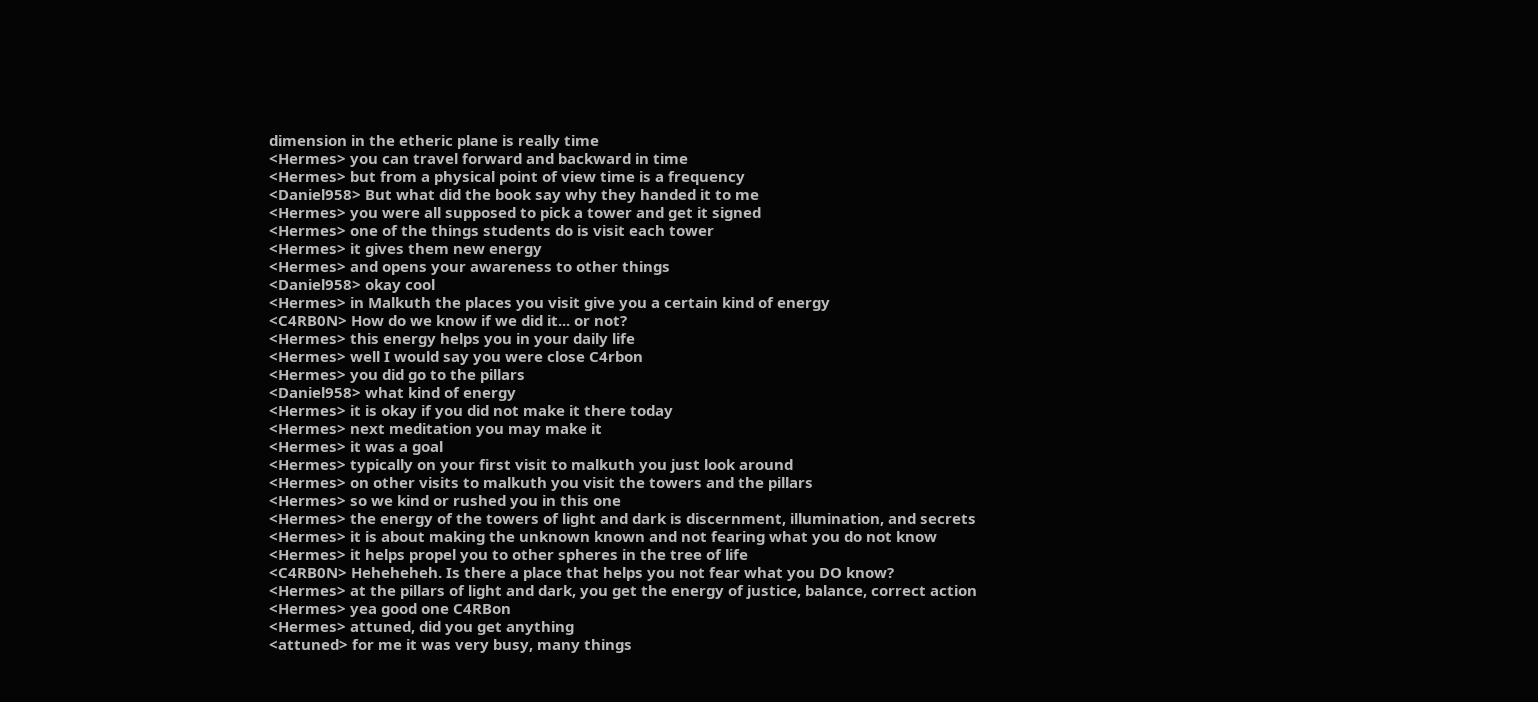dimension in the etheric plane is really time
<Hermes> you can travel forward and backward in time
<Hermes> but from a physical point of view time is a frequency
<Daniel958> But what did the book say why they handed it to me
<Hermes> you were all supposed to pick a tower and get it signed
<Hermes> one of the things students do is visit each tower
<Hermes> it gives them new energy
<Hermes> and opens your awareness to other things
<Daniel958> okay cool
<Hermes> in Malkuth the places you visit give you a certain kind of energy
<C4RB0N> How do we know if we did it... or not?
<Hermes> this energy helps you in your daily life
<Hermes> well I would say you were close C4rbon
<Hermes> you did go to the pillars
<Daniel958> what kind of energy
<Hermes> it is okay if you did not make it there today
<Hermes> next meditation you may make it
<Hermes> it was a goal
<Hermes> typically on your first visit to malkuth you just look around
<Hermes> on other visits to malkuth you visit the towers and the pillars
<Hermes> so we kind or rushed you in this one
<Hermes> the energy of the towers of light and dark is discernment, illumination, and secrets
<Hermes> it is about making the unknown known and not fearing what you do not know
<Hermes> it helps propel you to other spheres in the tree of life
<C4RB0N> Heheheheh. Is there a place that helps you not fear what you DO know?
<Hermes> at the pillars of light and dark, you get the energy of justice, balance, correct action
<Hermes> yea good one C4RBon
<Hermes> attuned, did you get anything
<attuned> for me it was very busy, many things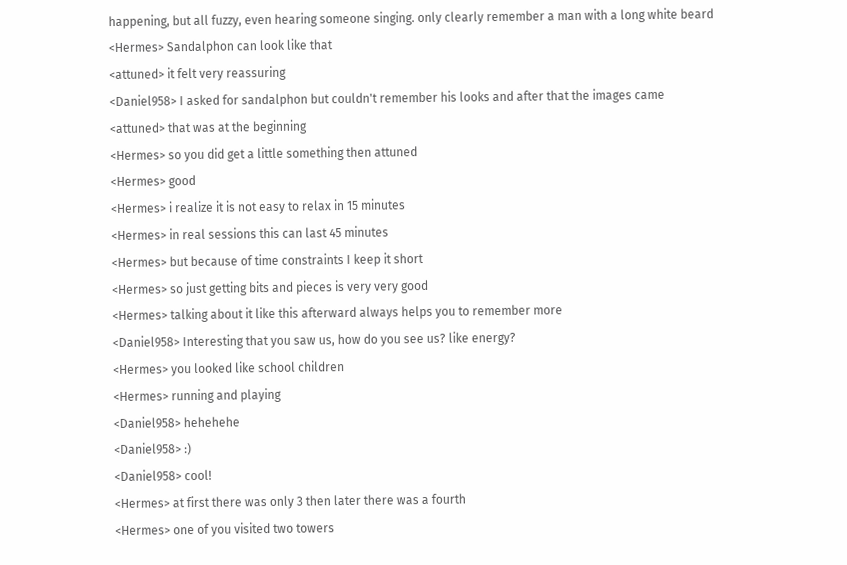happening, but all fuzzy, even hearing someone singing. only clearly remember a man with a long white beard
<Hermes> Sandalphon can look like that
<attuned> it felt very reassuring
<Daniel958> I asked for sandalphon but couldn't remember his looks and after that the images came
<attuned> that was at the beginning
<Hermes> so you did get a little something then attuned
<Hermes> good
<Hermes> i realize it is not easy to relax in 15 minutes
<Hermes> in real sessions this can last 45 minutes
<Hermes> but because of time constraints I keep it short
<Hermes> so just getting bits and pieces is very very good
<Hermes> talking about it like this afterward always helps you to remember more
<Daniel958> Interesting that you saw us, how do you see us? like energy?
<Hermes> you looked like school children
<Hermes> running and playing
<Daniel958> hehehehe
<Daniel958> :)
<Daniel958> cool!
<Hermes> at first there was only 3 then later there was a fourth
<Hermes> one of you visited two towers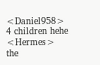<Daniel958> 4 children hehe
<Hermes> the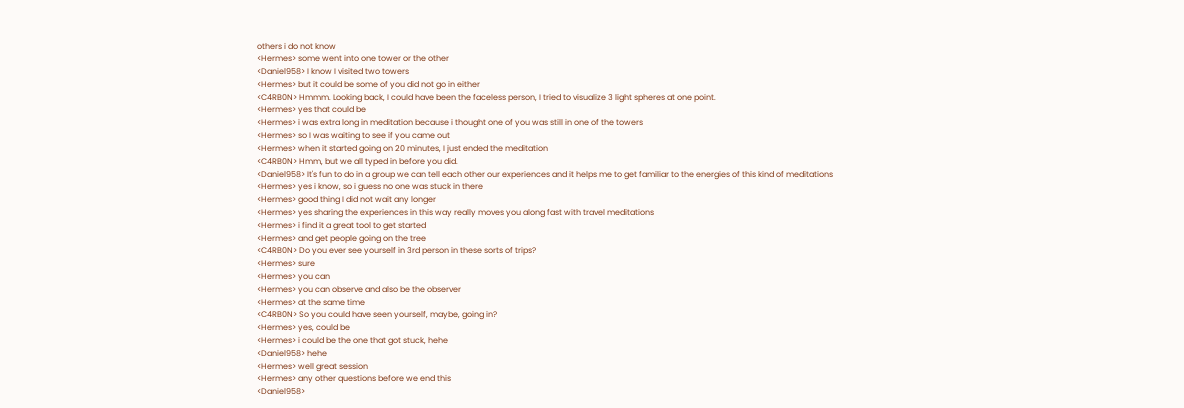others i do not know
<Hermes> some went into one tower or the other
<Daniel958> I know I visited two towers
<Hermes> but it could be some of you did not go in either
<C4RB0N> Hmmm. Looking back, I could have been the faceless person, I tried to visualize 3 light spheres at one point.
<Hermes> yes that could be
<Hermes> i was extra long in meditation because i thought one of you was still in one of the towers
<Hermes> so I was waiting to see if you came out
<Hermes> when it started going on 20 minutes, I just ended the meditation
<C4RB0N> Hmm, but we all typed in before you did.
<Daniel958> It's fun to do in a group we can tell each other our experiences and it helps me to get familiar to the energies of this kind of meditations
<Hermes> yes i know, so i guess no one was stuck in there
<Hermes> good thing I did not wait any longer
<Hermes> yes sharing the experiences in this way really moves you along fast with travel meditations
<Hermes> i find it a great tool to get started
<Hermes> and get people going on the tree
<C4RB0N> Do you ever see yourself in 3rd person in these sorts of trips?
<Hermes> sure
<Hermes> you can
<Hermes> you can observe and also be the observer
<Hermes> at the same time
<C4RB0N> So you could have seen yourself, maybe, going in?
<Hermes> yes, could be
<Hermes> i could be the one that got stuck, hehe
<Daniel958> hehe
<Hermes> well great session
<Hermes> any other questions before we end this
<Daniel958>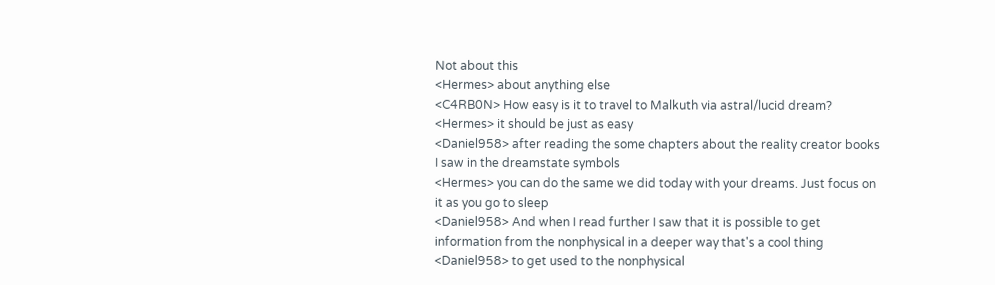Not about this
<Hermes> about anything else
<C4RB0N> How easy is it to travel to Malkuth via astral/lucid dream?
<Hermes> it should be just as easy
<Daniel958> after reading the some chapters about the reality creator books I saw in the dreamstate symbols
<Hermes> you can do the same we did today with your dreams. Just focus on it as you go to sleep
<Daniel958> And when I read further I saw that it is possible to get information from the nonphysical in a deeper way that's a cool thing
<Daniel958> to get used to the nonphysical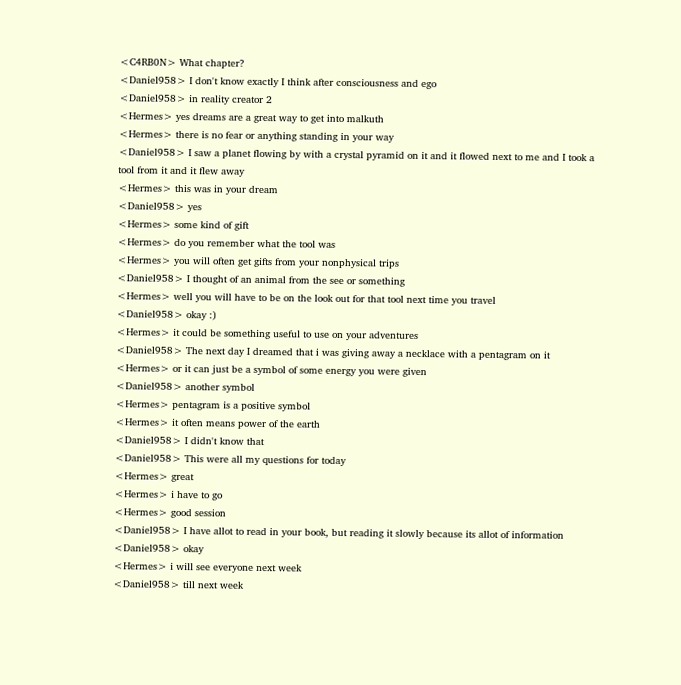<C4RB0N> What chapter?
<Daniel958> I don't know exactly I think after consciousness and ego
<Daniel958> in reality creator 2
<Hermes> yes dreams are a great way to get into malkuth
<Hermes> there is no fear or anything standing in your way
<Daniel958> I saw a planet flowing by with a crystal pyramid on it and it flowed next to me and I took a tool from it and it flew away
<Hermes> this was in your dream
<Daniel958> yes
<Hermes> some kind of gift
<Hermes> do you remember what the tool was
<Hermes> you will often get gifts from your nonphysical trips
<Daniel958> I thought of an animal from the see or something
<Hermes> well you will have to be on the look out for that tool next time you travel
<Daniel958> okay :)
<Hermes> it could be something useful to use on your adventures
<Daniel958> The next day I dreamed that i was giving away a necklace with a pentagram on it
<Hermes> or it can just be a symbol of some energy you were given
<Daniel958> another symbol
<Hermes> pentagram is a positive symbol
<Hermes> it often means power of the earth
<Daniel958> I didn't know that
<Daniel958> This were all my questions for today
<Hermes> great
<Hermes> i have to go
<Hermes> good session
<Daniel958> I have allot to read in your book, but reading it slowly because its allot of information
<Daniel958> okay
<Hermes> i will see everyone next week
<Daniel958> till next week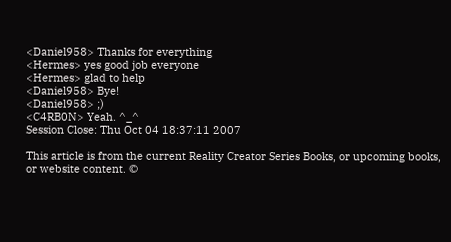<Daniel958> Thanks for everything
<Hermes> yes good job everyone
<Hermes> glad to help
<Daniel958> Bye!
<Daniel958> ;)
<C4RB0N> Yeah. ^_^
Session Close: Thu Oct 04 18:37:11 2007

This article is from the current Reality Creator Series Books, or upcoming books, or website content. ©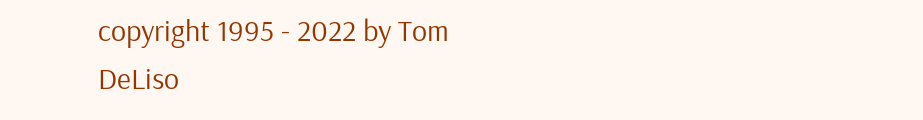copyright 1995 - 2022 by Tom DeLiso